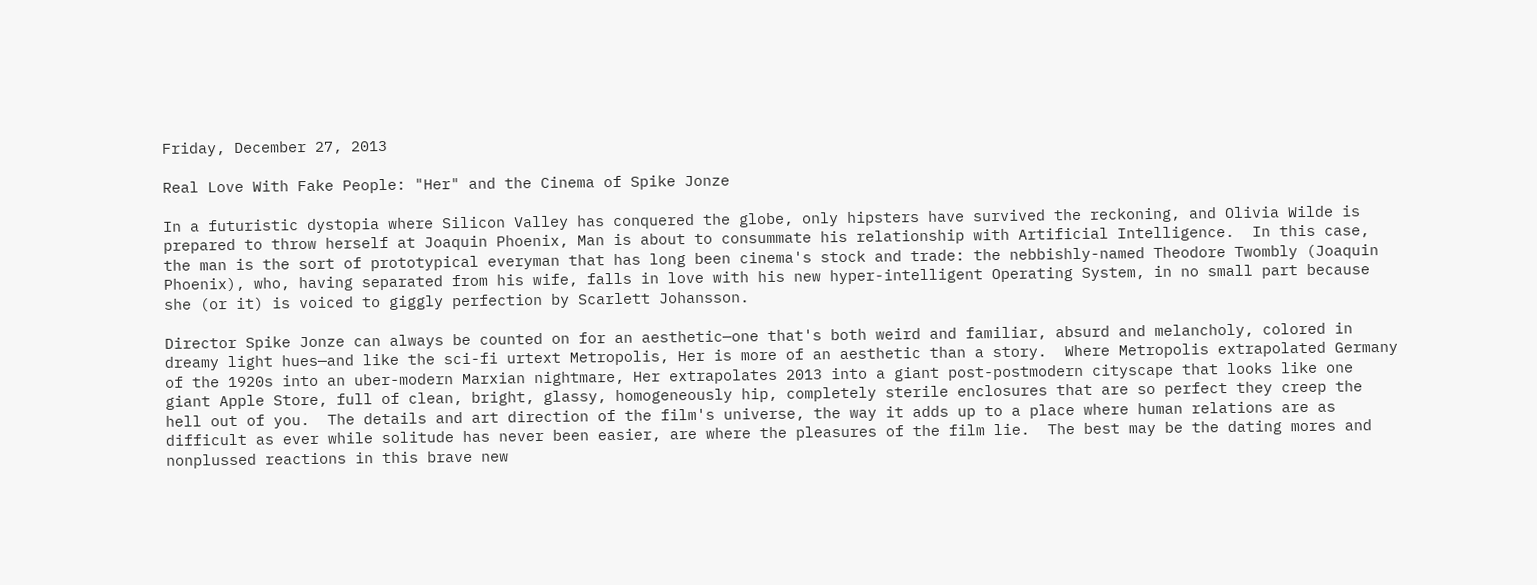Friday, December 27, 2013

Real Love With Fake People: "Her" and the Cinema of Spike Jonze

In a futuristic dystopia where Silicon Valley has conquered the globe, only hipsters have survived the reckoning, and Olivia Wilde is prepared to throw herself at Joaquin Phoenix, Man is about to consummate his relationship with Artificial Intelligence.  In this case, the man is the sort of prototypical everyman that has long been cinema's stock and trade: the nebbishly-named Theodore Twombly (Joaquin Phoenix), who, having separated from his wife, falls in love with his new hyper-intelligent Operating System, in no small part because she (or it) is voiced to giggly perfection by Scarlett Johansson.

Director Spike Jonze can always be counted on for an aesthetic—one that's both weird and familiar, absurd and melancholy, colored in dreamy light hues—and like the sci-fi urtext Metropolis, Her is more of an aesthetic than a story.  Where Metropolis extrapolated Germany of the 1920s into an uber-modern Marxian nightmare, Her extrapolates 2013 into a giant post-postmodern cityscape that looks like one giant Apple Store, full of clean, bright, glassy, homogeneously hip, completely sterile enclosures that are so perfect they creep the hell out of you.  The details and art direction of the film's universe, the way it adds up to a place where human relations are as difficult as ever while solitude has never been easier, are where the pleasures of the film lie.  The best may be the dating mores and nonplussed reactions in this brave new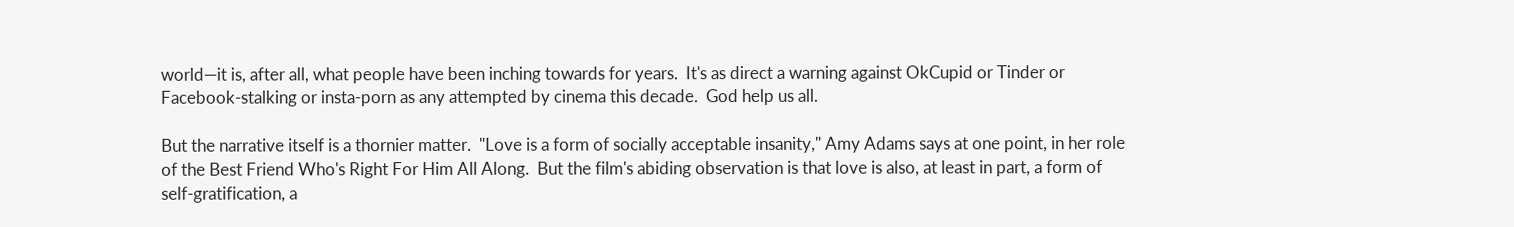world—it is, after all, what people have been inching towards for years.  It's as direct a warning against OkCupid or Tinder or Facebook-stalking or insta-porn as any attempted by cinema this decade.  God help us all.

But the narrative itself is a thornier matter.  "Love is a form of socially acceptable insanity," Amy Adams says at one point, in her role of the Best Friend Who's Right For Him All Along.  But the film's abiding observation is that love is also, at least in part, a form of self-gratification, a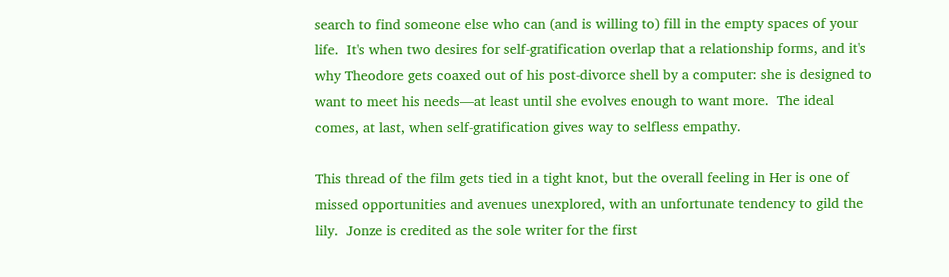search to find someone else who can (and is willing to) fill in the empty spaces of your life.  It's when two desires for self-gratification overlap that a relationship forms, and it's why Theodore gets coaxed out of his post-divorce shell by a computer: she is designed to want to meet his needs—at least until she evolves enough to want more.  The ideal comes, at last, when self-gratification gives way to selfless empathy.

This thread of the film gets tied in a tight knot, but the overall feeling in Her is one of missed opportunities and avenues unexplored, with an unfortunate tendency to gild the lily.  Jonze is credited as the sole writer for the first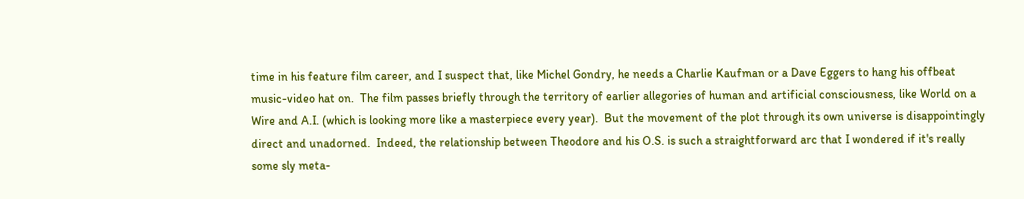time in his feature film career, and I suspect that, like Michel Gondry, he needs a Charlie Kaufman or a Dave Eggers to hang his offbeat music-video hat on.  The film passes briefly through the territory of earlier allegories of human and artificial consciousness, like World on a Wire and A.I. (which is looking more like a masterpiece every year).  But the movement of the plot through its own universe is disappointingly direct and unadorned.  Indeed, the relationship between Theodore and his O.S. is such a straightforward arc that I wondered if it's really some sly meta-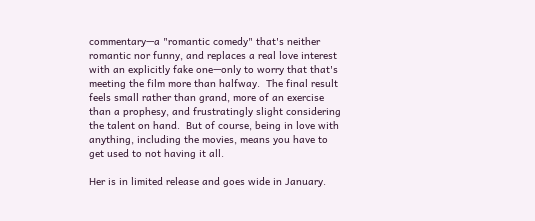commentary—a "romantic comedy" that's neither romantic nor funny, and replaces a real love interest with an explicitly fake one—only to worry that that's meeting the film more than halfway.  The final result feels small rather than grand, more of an exercise than a prophesy, and frustratingly slight considering the talent on hand.  But of course, being in love with anything, including the movies, means you have to get used to not having it all.

Her is in limited release and goes wide in January.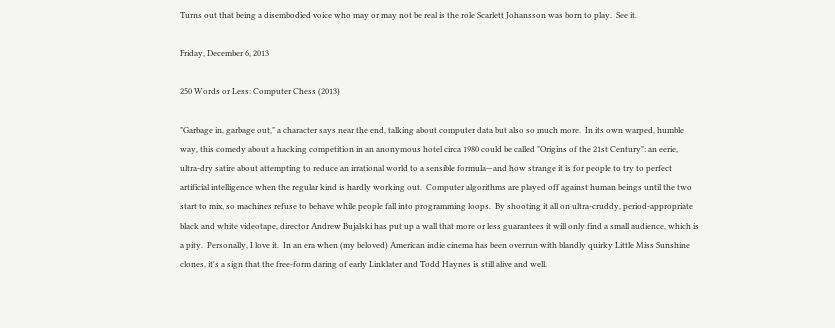Turns out that being a disembodied voice who may or may not be real is the role Scarlett Johansson was born to play.  See it.

Friday, December 6, 2013

250 Words or Less: Computer Chess (2013)

"Garbage in, garbage out," a character says near the end, talking about computer data but also so much more.  In its own warped, humble way, this comedy about a hacking competition in an anonymous hotel circa 1980 could be called "Origins of the 21st Century": an eerie, ultra-dry satire about attempting to reduce an irrational world to a sensible formula—and how strange it is for people to try to perfect artificial intelligence when the regular kind is hardly working out.  Computer algorithms are played off against human beings until the two start to mix, so machines refuse to behave while people fall into programming loops.  By shooting it all on ultra-cruddy, period-appropriate black and white videotape, director Andrew Bujalski has put up a wall that more or less guarantees it will only find a small audience, which is a pity.  Personally, I love it.  In an era when (my beloved) American indie cinema has been overrun with blandly quirky Little Miss Sunshine clones, it's a sign that the free-form daring of early Linklater and Todd Haynes is still alive and well.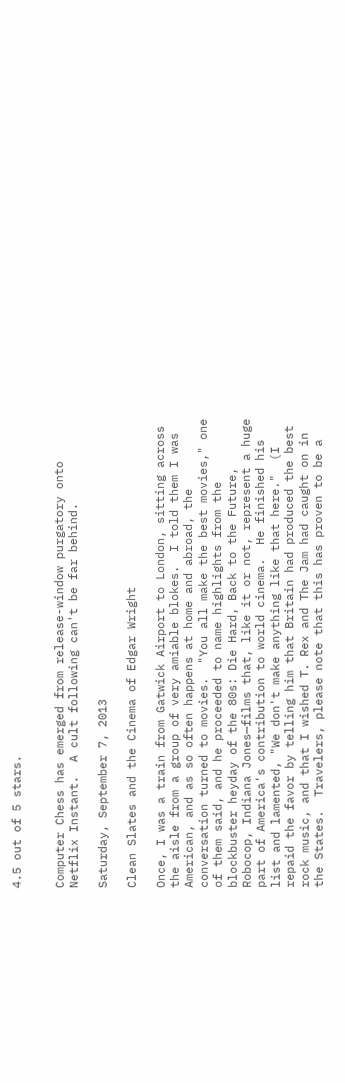4.5 out of 5 stars.


Computer Chess has emerged from release-window purgatory onto Netflix Instant.  A cult following can't be far behind.

Saturday, September 7, 2013

Clean Slates and the Cinema of Edgar Wright

Once, I was a train from Gatwick Airport to London, sitting across the aisle from a group of very amiable blokes.  I told them I was American, and as so often happens at home and abroad, the conversation turned to movies.  "You all make the best movies," one of them said, and he proceeded to name highlights from the blockbuster heyday of the 80s: Die Hard, Back to the Future, Robocop, Indiana Jones—films that, like it or not, represent a huge part of America's contribution to world cinema.  He finished his list and lamented, "We don't make anything like that here."  (I repaid the favor by telling him that Britain had produced the best rock music, and that I wished T. Rex and The Jam had caught on in the States.  Travelers, please note that this has proven to be a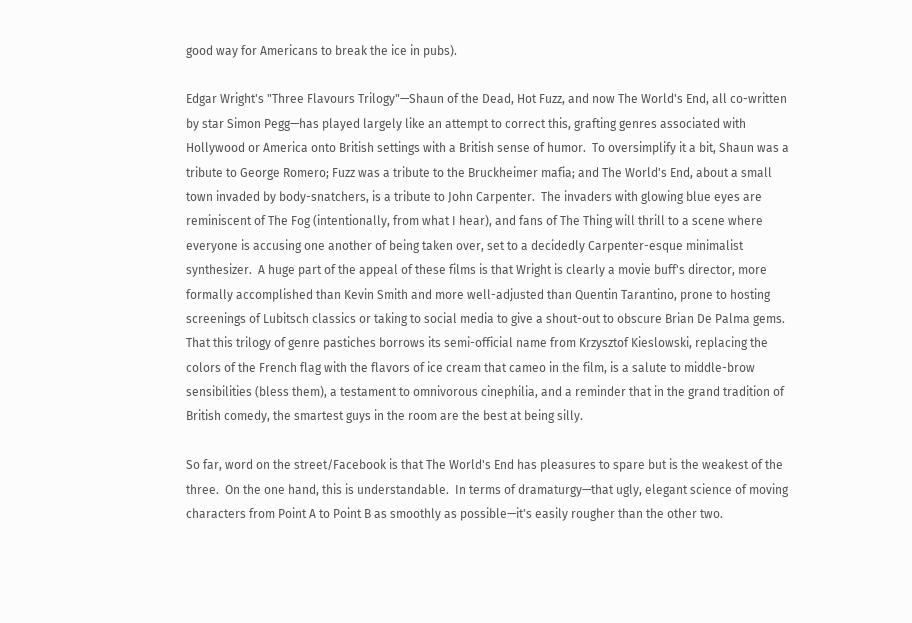good way for Americans to break the ice in pubs).

Edgar Wright's "Three Flavours Trilogy"—Shaun of the Dead, Hot Fuzz, and now The World's End, all co-written by star Simon Pegg—has played largely like an attempt to correct this, grafting genres associated with Hollywood or America onto British settings with a British sense of humor.  To oversimplify it a bit, Shaun was a tribute to George Romero; Fuzz was a tribute to the Bruckheimer mafia; and The World's End, about a small town invaded by body-snatchers, is a tribute to John Carpenter.  The invaders with glowing blue eyes are reminiscent of The Fog (intentionally, from what I hear), and fans of The Thing will thrill to a scene where everyone is accusing one another of being taken over, set to a decidedly Carpenter-esque minimalist synthesizer.  A huge part of the appeal of these films is that Wright is clearly a movie buff's director, more formally accomplished than Kevin Smith and more well-adjusted than Quentin Tarantino, prone to hosting screenings of Lubitsch classics or taking to social media to give a shout-out to obscure Brian De Palma gems.  That this trilogy of genre pastiches borrows its semi-official name from Krzysztof Kieslowski, replacing the colors of the French flag with the flavors of ice cream that cameo in the film, is a salute to middle-brow sensibilities (bless them), a testament to omnivorous cinephilia, and a reminder that in the grand tradition of British comedy, the smartest guys in the room are the best at being silly.

So far, word on the street/Facebook is that The World's End has pleasures to spare but is the weakest of the three.  On the one hand, this is understandable.  In terms of dramaturgy—that ugly, elegant science of moving characters from Point A to Point B as smoothly as possible—it's easily rougher than the other two.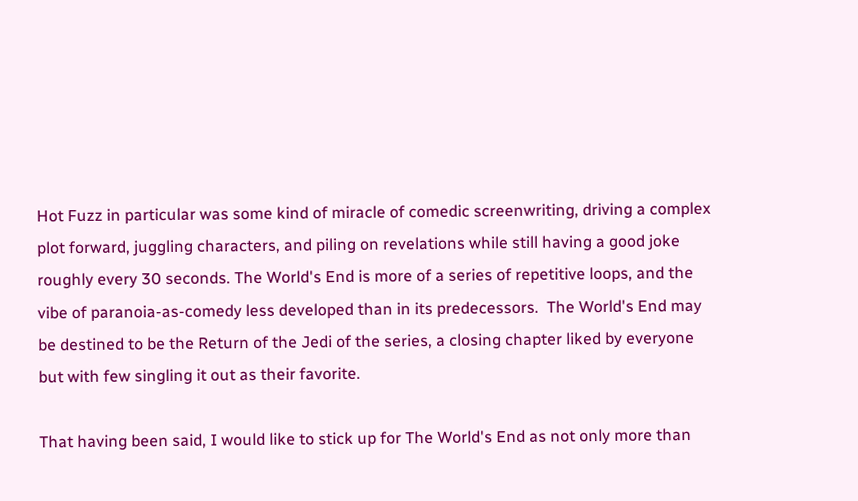Hot Fuzz in particular was some kind of miracle of comedic screenwriting, driving a complex plot forward, juggling characters, and piling on revelations while still having a good joke roughly every 30 seconds. The World's End is more of a series of repetitive loops, and the vibe of paranoia-as-comedy less developed than in its predecessors.  The World's End may be destined to be the Return of the Jedi of the series, a closing chapter liked by everyone but with few singling it out as their favorite.

That having been said, I would like to stick up for The World's End as not only more than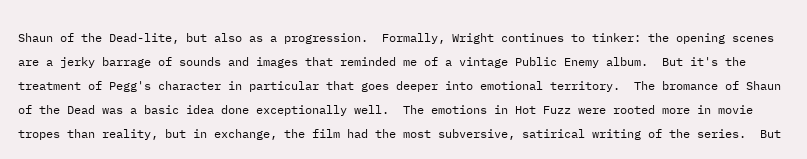Shaun of the Dead-lite, but also as a progression.  Formally, Wright continues to tinker: the opening scenes are a jerky barrage of sounds and images that reminded me of a vintage Public Enemy album.  But it's the treatment of Pegg's character in particular that goes deeper into emotional territory.  The bromance of Shaun of the Dead was a basic idea done exceptionally well.  The emotions in Hot Fuzz were rooted more in movie tropes than reality, but in exchange, the film had the most subversive, satirical writing of the series.  But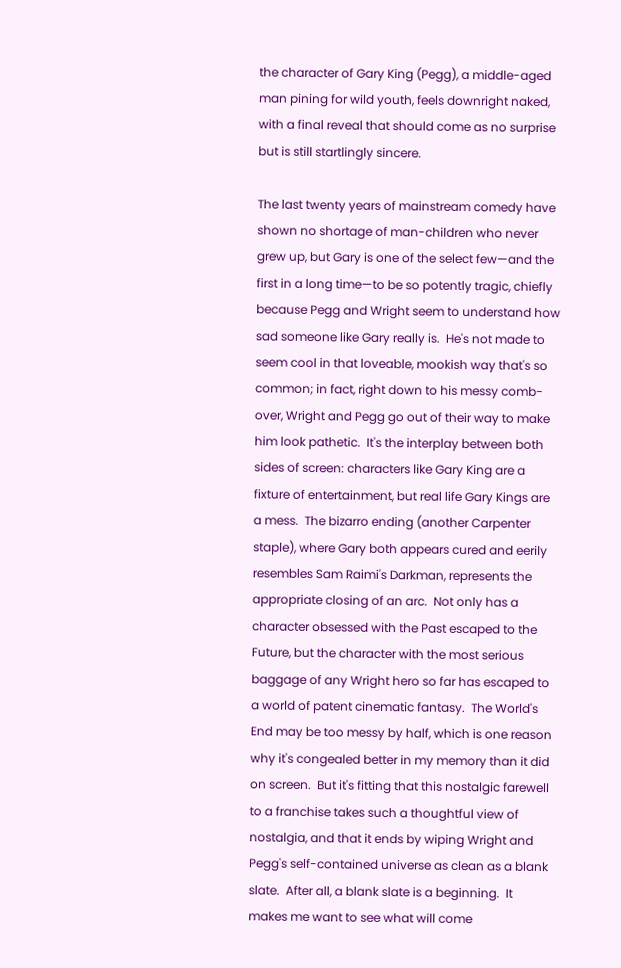the character of Gary King (Pegg), a middle-aged man pining for wild youth, feels downright naked, with a final reveal that should come as no surprise but is still startlingly sincere.

The last twenty years of mainstream comedy have shown no shortage of man-children who never grew up, but Gary is one of the select few—and the first in a long time—to be so potently tragic, chiefly because Pegg and Wright seem to understand how sad someone like Gary really is.  He's not made to seem cool in that loveable, mookish way that's so common; in fact, right down to his messy comb-over, Wright and Pegg go out of their way to make him look pathetic.  It's the interplay between both sides of screen: characters like Gary King are a fixture of entertainment, but real life Gary Kings are a mess.  The bizarro ending (another Carpenter staple), where Gary both appears cured and eerily resembles Sam Raimi's Darkman, represents the appropriate closing of an arc.  Not only has a character obsessed with the Past escaped to the Future, but the character with the most serious baggage of any Wright hero so far has escaped to a world of patent cinematic fantasy.  The World's End may be too messy by half, which is one reason why it's congealed better in my memory than it did on screen.  But it's fitting that this nostalgic farewell to a franchise takes such a thoughtful view of nostalgia, and that it ends by wiping Wright and Pegg's self-contained universe as clean as a blank slate.  After all, a blank slate is a beginning.  It makes me want to see what will come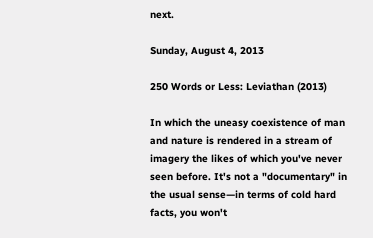next.

Sunday, August 4, 2013

250 Words or Less: Leviathan (2013)

In which the uneasy coexistence of man and nature is rendered in a stream of imagery the likes of which you've never seen before. It's not a "documentary" in the usual sense—in terms of cold hard facts, you won't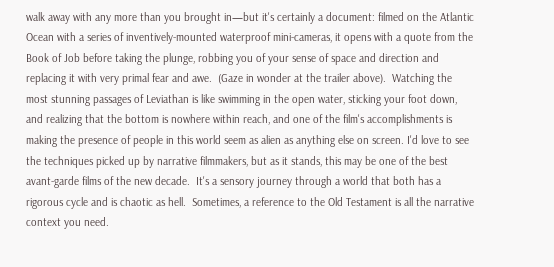walk away with any more than you brought in—but it's certainly a document: filmed on the Atlantic Ocean with a series of inventively-mounted waterproof mini-cameras, it opens with a quote from the Book of Job before taking the plunge, robbing you of your sense of space and direction and replacing it with very primal fear and awe.  (Gaze in wonder at the trailer above).  Watching the most stunning passages of Leviathan is like swimming in the open water, sticking your foot down, and realizing that the bottom is nowhere within reach, and one of the film's accomplishments is making the presence of people in this world seem as alien as anything else on screen. I'd love to see the techniques picked up by narrative filmmakers, but as it stands, this may be one of the best avant-garde films of the new decade.  It's a sensory journey through a world that both has a rigorous cycle and is chaotic as hell.  Sometimes, a reference to the Old Testament is all the narrative context you need.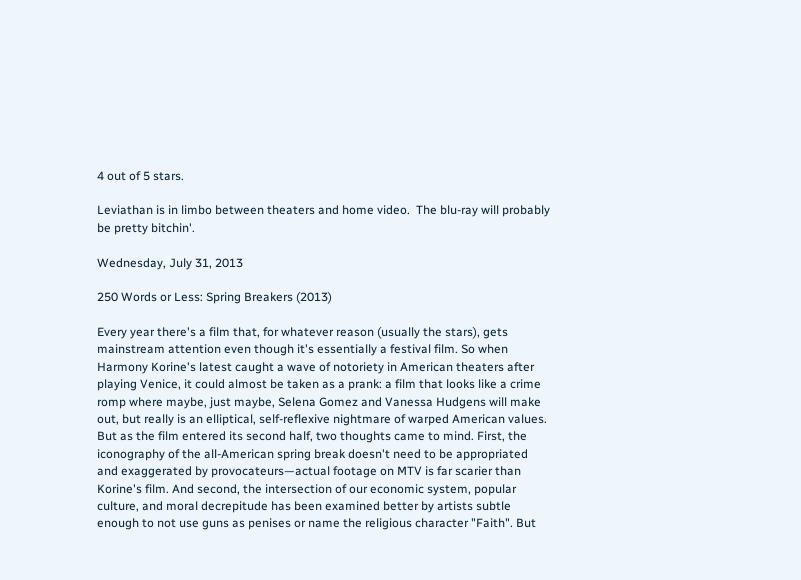4 out of 5 stars.

Leviathan is in limbo between theaters and home video.  The blu-ray will probably be pretty bitchin'.

Wednesday, July 31, 2013

250 Words or Less: Spring Breakers (2013)

Every year there's a film that, for whatever reason (usually the stars), gets mainstream attention even though it's essentially a festival film. So when Harmony Korine's latest caught a wave of notoriety in American theaters after playing Venice, it could almost be taken as a prank: a film that looks like a crime romp where maybe, just maybe, Selena Gomez and Vanessa Hudgens will make out, but really is an elliptical, self-reflexive nightmare of warped American values. But as the film entered its second half, two thoughts came to mind. First, the iconography of the all-American spring break doesn't need to be appropriated and exaggerated by provocateurs—actual footage on MTV is far scarier than Korine's film. And second, the intersection of our economic system, popular culture, and moral decrepitude has been examined better by artists subtle enough to not use guns as penises or name the religious character "Faith". But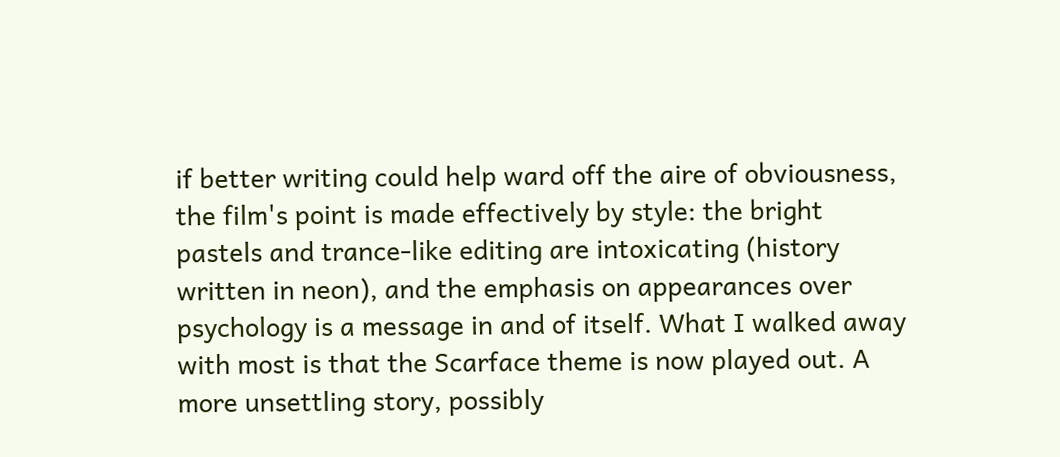if better writing could help ward off the aire of obviousness, the film's point is made effectively by style: the bright pastels and trance-like editing are intoxicating (history written in neon), and the emphasis on appearances over psychology is a message in and of itself. What I walked away with most is that the Scarface theme is now played out. A more unsettling story, possibly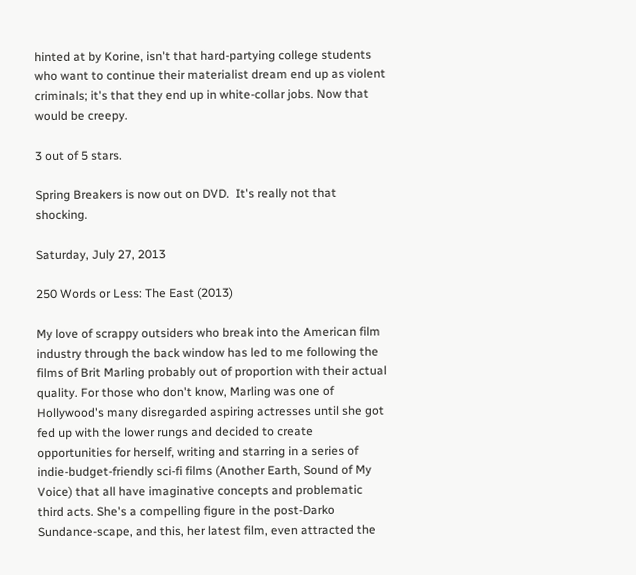hinted at by Korine, isn't that hard-partying college students who want to continue their materialist dream end up as violent criminals; it's that they end up in white-collar jobs. Now that would be creepy.

3 out of 5 stars.

Spring Breakers is now out on DVD.  It's really not that shocking.

Saturday, July 27, 2013

250 Words or Less: The East (2013)

My love of scrappy outsiders who break into the American film industry through the back window has led to me following the films of Brit Marling probably out of proportion with their actual quality. For those who don't know, Marling was one of Hollywood's many disregarded aspiring actresses until she got fed up with the lower rungs and decided to create opportunities for herself, writing and starring in a series of indie-budget-friendly sci-fi films (Another Earth, Sound of My Voice) that all have imaginative concepts and problematic third acts. She's a compelling figure in the post-Darko Sundance-scape, and this, her latest film, even attracted the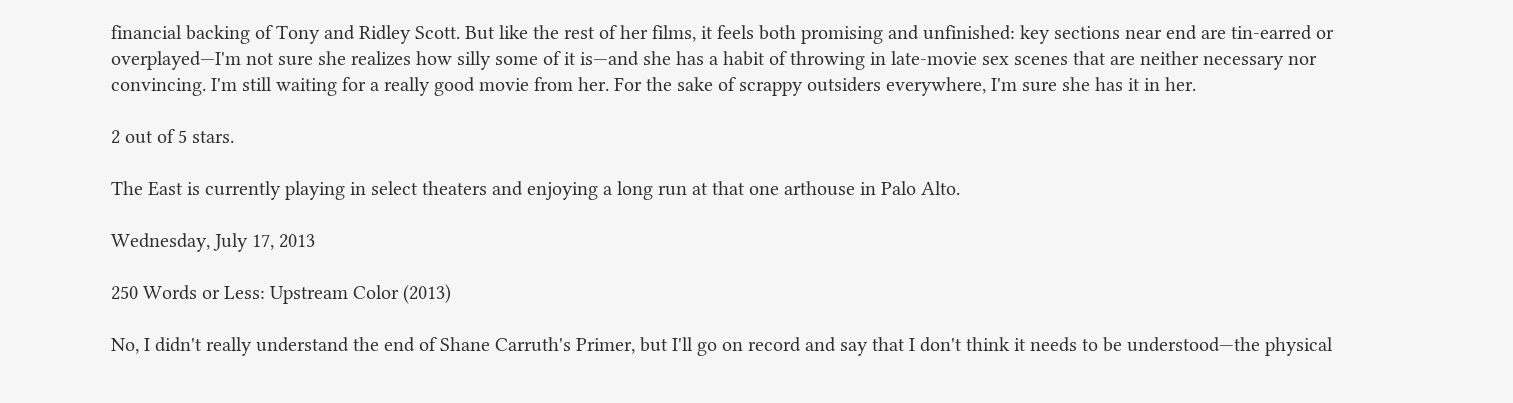financial backing of Tony and Ridley Scott. But like the rest of her films, it feels both promising and unfinished: key sections near end are tin-earred or overplayed—I'm not sure she realizes how silly some of it is—and she has a habit of throwing in late-movie sex scenes that are neither necessary nor convincing. I'm still waiting for a really good movie from her. For the sake of scrappy outsiders everywhere, I'm sure she has it in her.

2 out of 5 stars.

The East is currently playing in select theaters and enjoying a long run at that one arthouse in Palo Alto.

Wednesday, July 17, 2013

250 Words or Less: Upstream Color (2013)

No, I didn't really understand the end of Shane Carruth's Primer, but I'll go on record and say that I don't think it needs to be understood—the physical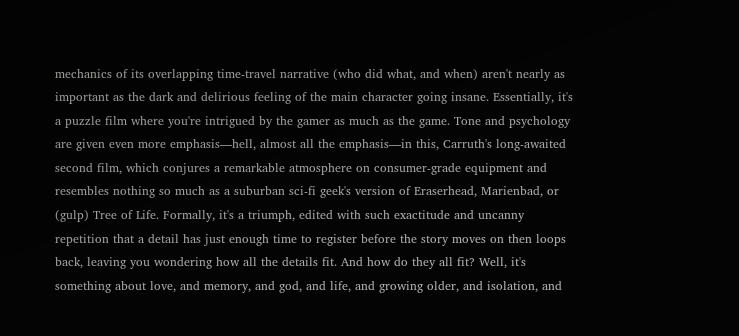mechanics of its overlapping time-travel narrative (who did what, and when) aren't nearly as important as the dark and delirious feeling of the main character going insane. Essentially, it's a puzzle film where you're intrigued by the gamer as much as the game. Tone and psychology are given even more emphasis—hell, almost all the emphasis—in this, Carruth's long-awaited second film, which conjures a remarkable atmosphere on consumer-grade equipment and resembles nothing so much as a suburban sci-fi geek's version of Eraserhead, Marienbad, or (gulp) Tree of Life. Formally, it's a triumph, edited with such exactitude and uncanny repetition that a detail has just enough time to register before the story moves on then loops back, leaving you wondering how all the details fit. And how do they all fit? Well, it's something about love, and memory, and god, and life, and growing older, and isolation, and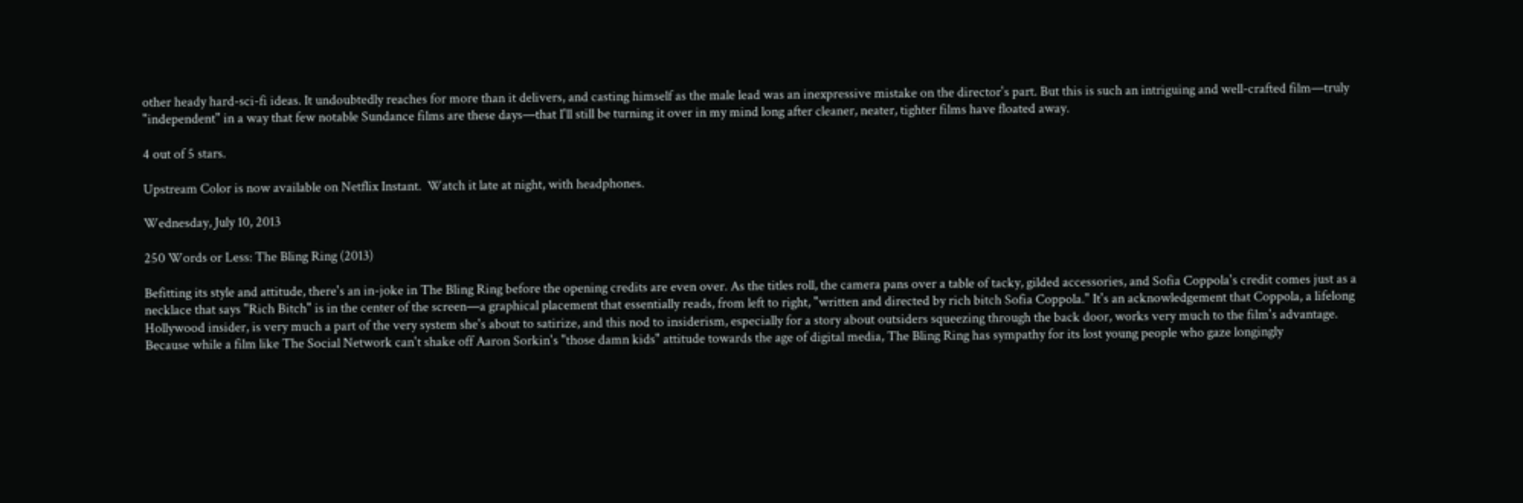other heady hard-sci-fi ideas. It undoubtedly reaches for more than it delivers, and casting himself as the male lead was an inexpressive mistake on the director's part. But this is such an intriguing and well-crafted film—truly "independent" in a way that few notable Sundance films are these days—that I'll still be turning it over in my mind long after cleaner, neater, tighter films have floated away.

4 out of 5 stars.

Upstream Color is now available on Netflix Instant.  Watch it late at night, with headphones.

Wednesday, July 10, 2013

250 Words or Less: The Bling Ring (2013)

Befitting its style and attitude, there's an in-joke in The Bling Ring before the opening credits are even over. As the titles roll, the camera pans over a table of tacky, gilded accessories, and Sofia Coppola's credit comes just as a necklace that says "Rich Bitch" is in the center of the screen—a graphical placement that essentially reads, from left to right, "written and directed by rich bitch Sofia Coppola." It's an acknowledgement that Coppola, a lifelong Hollywood insider, is very much a part of the very system she's about to satirize, and this nod to insiderism, especially for a story about outsiders squeezing through the back door, works very much to the film's advantage.  Because while a film like The Social Network can't shake off Aaron Sorkin's "those damn kids" attitude towards the age of digital media, The Bling Ring has sympathy for its lost young people who gaze longingly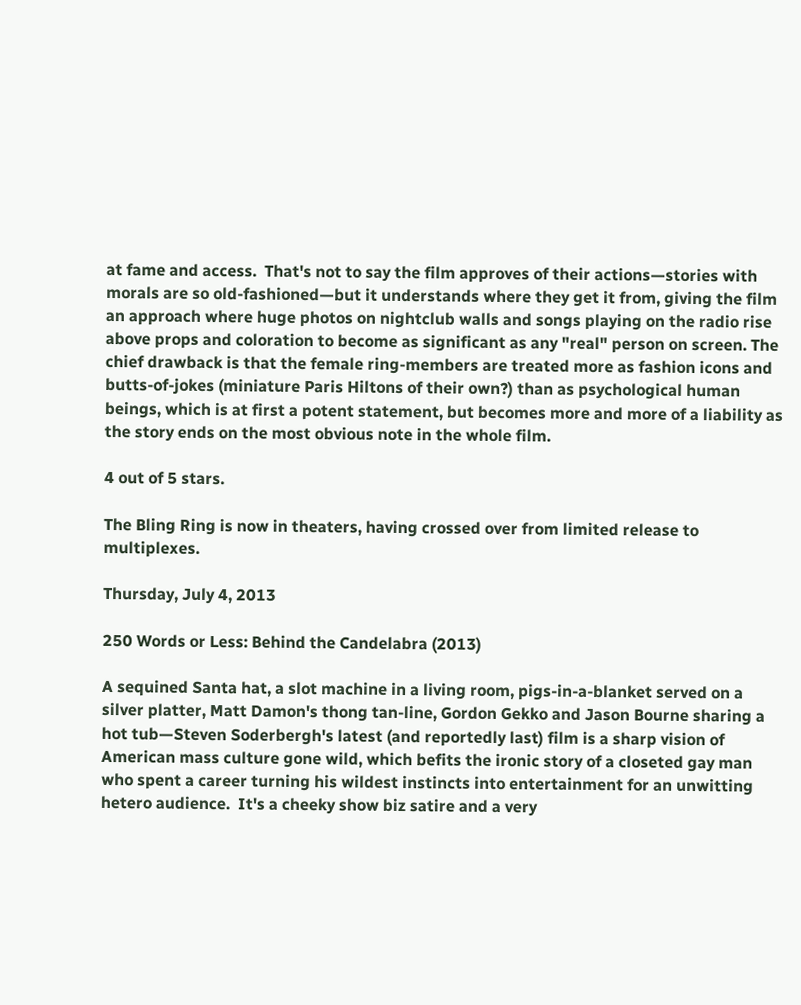at fame and access.  That's not to say the film approves of their actions—stories with morals are so old-fashioned—but it understands where they get it from, giving the film an approach where huge photos on nightclub walls and songs playing on the radio rise above props and coloration to become as significant as any "real" person on screen. The chief drawback is that the female ring-members are treated more as fashion icons and butts-of-jokes (miniature Paris Hiltons of their own?) than as psychological human beings, which is at first a potent statement, but becomes more and more of a liability as the story ends on the most obvious note in the whole film.

4 out of 5 stars.

The Bling Ring is now in theaters, having crossed over from limited release to multiplexes.

Thursday, July 4, 2013

250 Words or Less: Behind the Candelabra (2013)

A sequined Santa hat, a slot machine in a living room, pigs-in-a-blanket served on a silver platter, Matt Damon's thong tan-line, Gordon Gekko and Jason Bourne sharing a hot tub—Steven Soderbergh's latest (and reportedly last) film is a sharp vision of American mass culture gone wild, which befits the ironic story of a closeted gay man who spent a career turning his wildest instincts into entertainment for an unwitting hetero audience.  It's a cheeky show biz satire and a very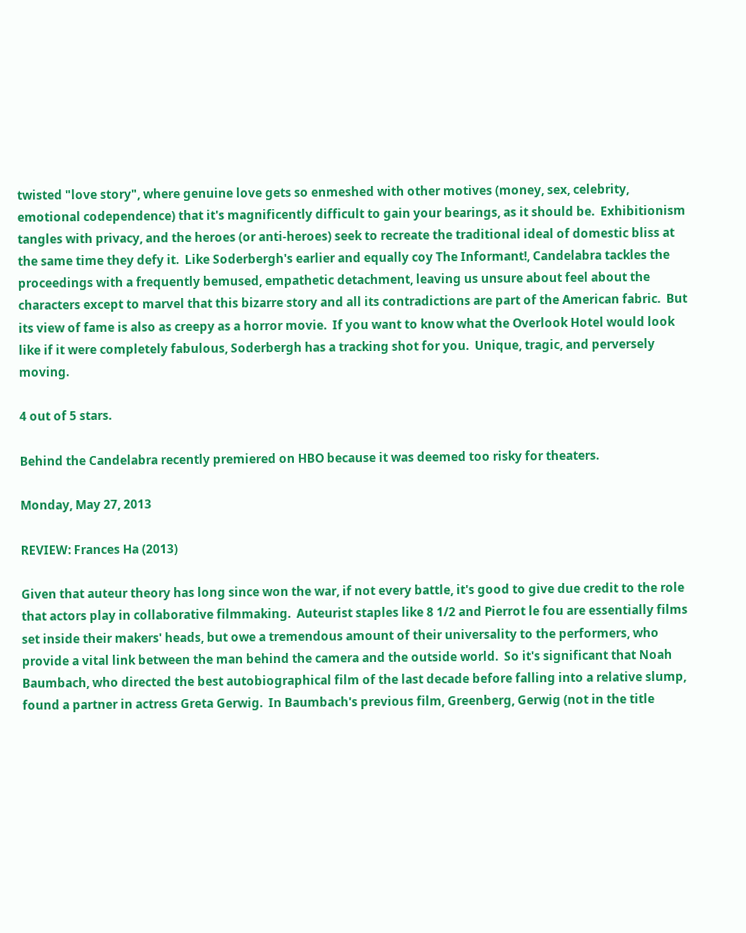twisted "love story", where genuine love gets so enmeshed with other motives (money, sex, celebrity, emotional codependence) that it's magnificently difficult to gain your bearings, as it should be.  Exhibitionism tangles with privacy, and the heroes (or anti-heroes) seek to recreate the traditional ideal of domestic bliss at the same time they defy it.  Like Soderbergh's earlier and equally coy The Informant!, Candelabra tackles the proceedings with a frequently bemused, empathetic detachment, leaving us unsure about feel about the characters except to marvel that this bizarre story and all its contradictions are part of the American fabric.  But its view of fame is also as creepy as a horror movie.  If you want to know what the Overlook Hotel would look like if it were completely fabulous, Soderbergh has a tracking shot for you.  Unique, tragic, and perversely moving.

4 out of 5 stars.

Behind the Candelabra recently premiered on HBO because it was deemed too risky for theaters.

Monday, May 27, 2013

REVIEW: Frances Ha (2013)

Given that auteur theory has long since won the war, if not every battle, it's good to give due credit to the role that actors play in collaborative filmmaking.  Auteurist staples like 8 1/2 and Pierrot le fou are essentially films set inside their makers' heads, but owe a tremendous amount of their universality to the performers, who provide a vital link between the man behind the camera and the outside world.  So it's significant that Noah Baumbach, who directed the best autobiographical film of the last decade before falling into a relative slump, found a partner in actress Greta Gerwig.  In Baumbach's previous film, Greenberg, Gerwig (not in the title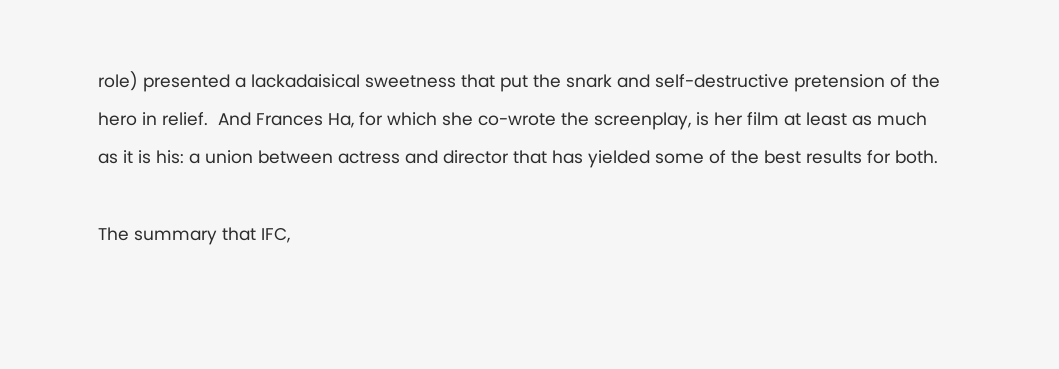role) presented a lackadaisical sweetness that put the snark and self-destructive pretension of the hero in relief.  And Frances Ha, for which she co-wrote the screenplay, is her film at least as much as it is his: a union between actress and director that has yielded some of the best results for both.

The summary that IFC,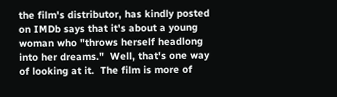the film's distributor, has kindly posted on IMDb says that it's about a young woman who "throws herself headlong into her dreams."  Well, that's one way of looking at it.  The film is more of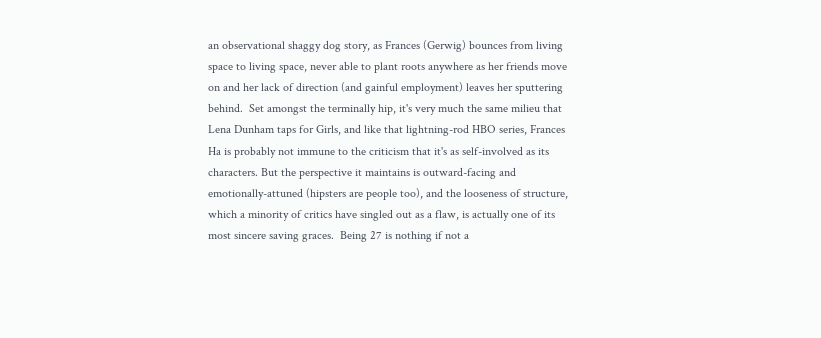an observational shaggy dog story, as Frances (Gerwig) bounces from living space to living space, never able to plant roots anywhere as her friends move on and her lack of direction (and gainful employment) leaves her sputtering behind.  Set amongst the terminally hip, it's very much the same milieu that Lena Dunham taps for Girls, and like that lightning-rod HBO series, Frances Ha is probably not immune to the criticism that it's as self-involved as its characters. But the perspective it maintains is outward-facing and emotionally-attuned (hipsters are people too), and the looseness of structure, which a minority of critics have singled out as a flaw, is actually one of its most sincere saving graces.  Being 27 is nothing if not a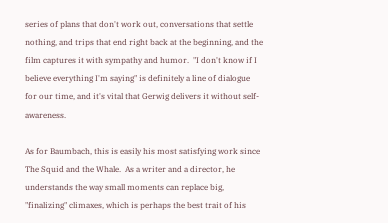series of plans that don't work out, conversations that settle nothing, and trips that end right back at the beginning, and the film captures it with sympathy and humor.  "I don't know if I believe everything I'm saying" is definitely a line of dialogue for our time, and it's vital that Gerwig delivers it without self-awareness.

As for Baumbach, this is easily his most satisfying work since The Squid and the Whale.  As a writer and a director, he understands the way small moments can replace big, "finalizing" climaxes, which is perhaps the best trait of his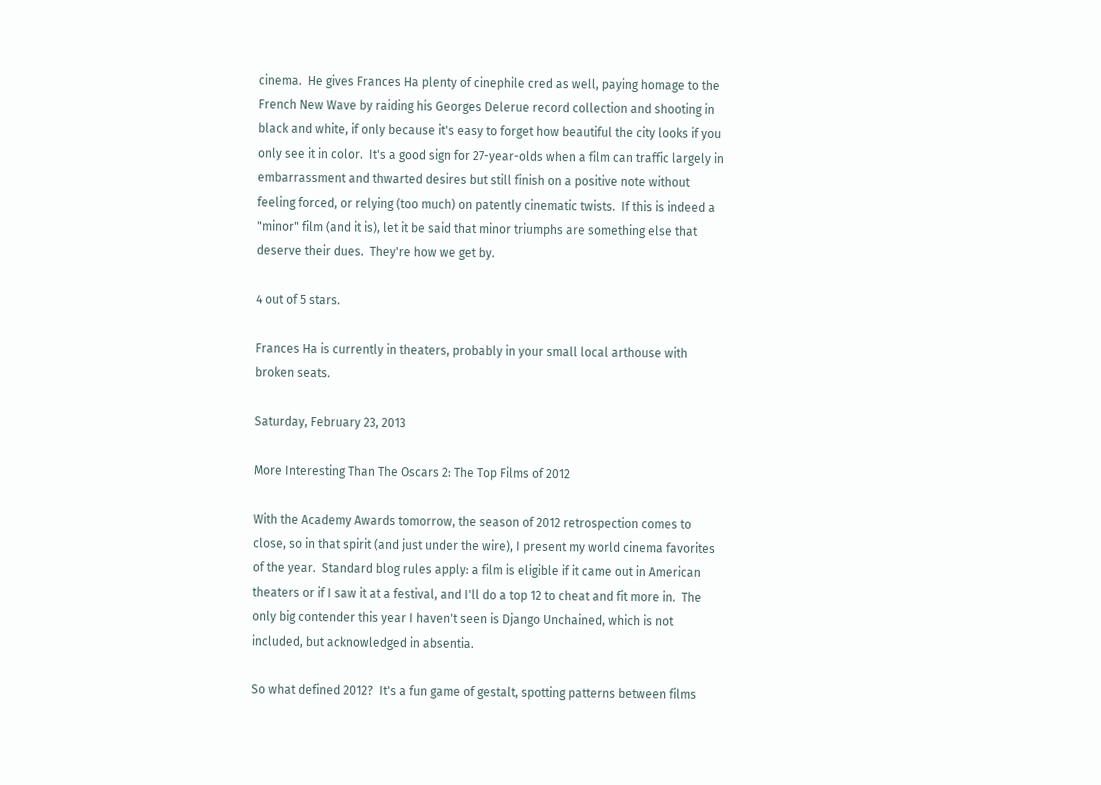cinema.  He gives Frances Ha plenty of cinephile cred as well, paying homage to the French New Wave by raiding his Georges Delerue record collection and shooting in black and white, if only because it's easy to forget how beautiful the city looks if you only see it in color.  It's a good sign for 27-year-olds when a film can traffic largely in embarrassment and thwarted desires but still finish on a positive note without feeling forced, or relying (too much) on patently cinematic twists.  If this is indeed a "minor" film (and it is), let it be said that minor triumphs are something else that deserve their dues.  They're how we get by.

4 out of 5 stars.

Frances Ha is currently in theaters, probably in your small local arthouse with broken seats.

Saturday, February 23, 2013

More Interesting Than The Oscars 2: The Top Films of 2012

With the Academy Awards tomorrow, the season of 2012 retrospection comes to close, so in that spirit (and just under the wire), I present my world cinema favorites of the year.  Standard blog rules apply: a film is eligible if it came out in American theaters or if I saw it at a festival, and I'll do a top 12 to cheat and fit more in.  The only big contender this year I haven't seen is Django Unchained, which is not included, but acknowledged in absentia.

So what defined 2012?  It's a fun game of gestalt, spotting patterns between films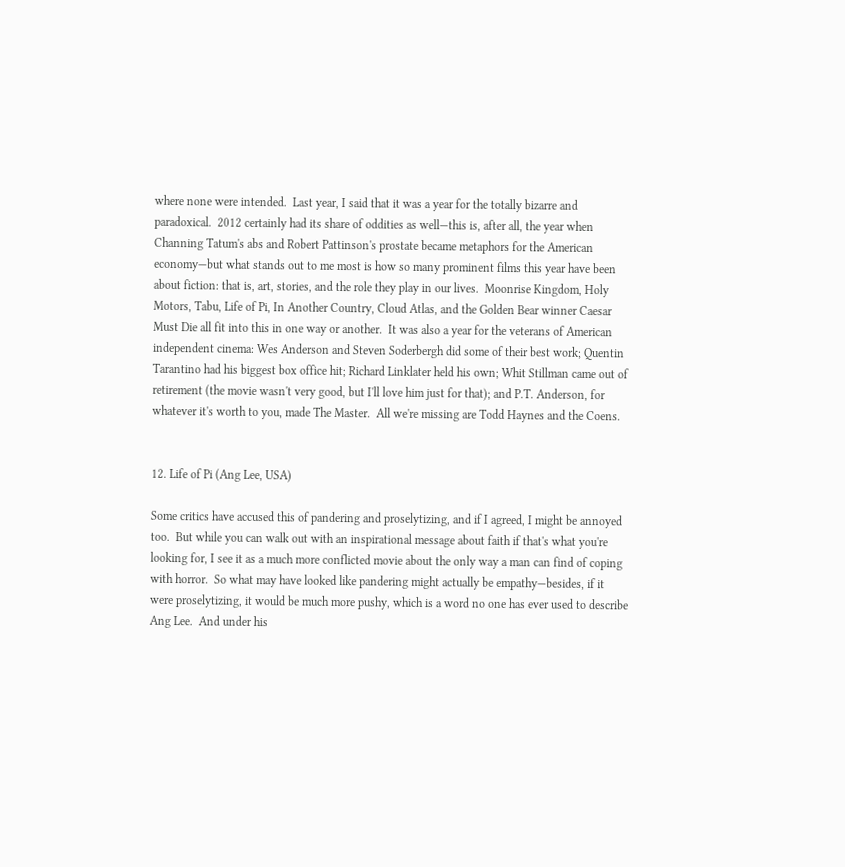where none were intended.  Last year, I said that it was a year for the totally bizarre and paradoxical.  2012 certainly had its share of oddities as well—this is, after all, the year when Channing Tatum's abs and Robert Pattinson's prostate became metaphors for the American economy—but what stands out to me most is how so many prominent films this year have been about fiction: that is, art, stories, and the role they play in our lives.  Moonrise Kingdom, Holy Motors, Tabu, Life of Pi, In Another Country, Cloud Atlas, and the Golden Bear winner Caesar Must Die all fit into this in one way or another.  It was also a year for the veterans of American independent cinema: Wes Anderson and Steven Soderbergh did some of their best work; Quentin Tarantino had his biggest box office hit; Richard Linklater held his own; Whit Stillman came out of retirement (the movie wasn't very good, but I'll love him just for that); and P.T. Anderson, for whatever it's worth to you, made The Master.  All we're missing are Todd Haynes and the Coens.


12. Life of Pi (Ang Lee, USA)

Some critics have accused this of pandering and proselytizing, and if I agreed, I might be annoyed too.  But while you can walk out with an inspirational message about faith if that's what you're looking for, I see it as a much more conflicted movie about the only way a man can find of coping with horror.  So what may have looked like pandering might actually be empathy—besides, if it were proselytizing, it would be much more pushy, which is a word no one has ever used to describe Ang Lee.  And under his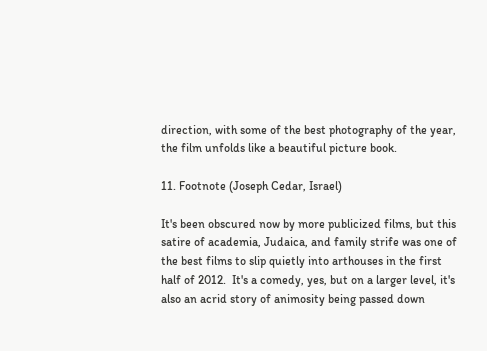direction, with some of the best photography of the year, the film unfolds like a beautiful picture book.

11. Footnote (Joseph Cedar, Israel)

It's been obscured now by more publicized films, but this satire of academia, Judaica, and family strife was one of the best films to slip quietly into arthouses in the first half of 2012.  It's a comedy, yes, but on a larger level, it's also an acrid story of animosity being passed down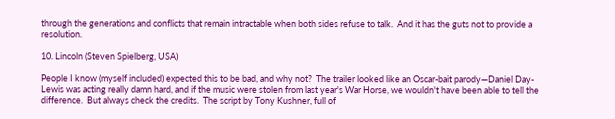through the generations and conflicts that remain intractable when both sides refuse to talk.  And it has the guts not to provide a resolution.

10. Lincoln (Steven Spielberg, USA)

People I know (myself included) expected this to be bad, and why not?  The trailer looked like an Oscar-bait parody—Daniel Day-Lewis was acting really damn hard, and if the music were stolen from last year's War Horse, we wouldn't have been able to tell the difference.  But always check the credits.  The script by Tony Kushner, full of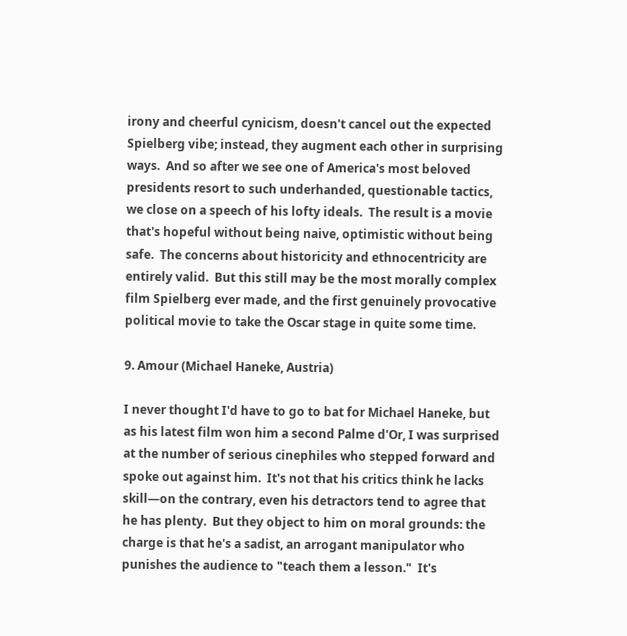irony and cheerful cynicism, doesn't cancel out the expected Spielberg vibe; instead, they augment each other in surprising ways.  And so after we see one of America's most beloved presidents resort to such underhanded, questionable tactics, we close on a speech of his lofty ideals.  The result is a movie that's hopeful without being naive, optimistic without being safe.  The concerns about historicity and ethnocentricity are entirely valid.  But this still may be the most morally complex film Spielberg ever made, and the first genuinely provocative political movie to take the Oscar stage in quite some time.

9. Amour (Michael Haneke, Austria)

I never thought I'd have to go to bat for Michael Haneke, but as his latest film won him a second Palme d'Or, I was surprised at the number of serious cinephiles who stepped forward and spoke out against him.  It's not that his critics think he lacks skill—on the contrary, even his detractors tend to agree that he has plenty.  But they object to him on moral grounds: the charge is that he's a sadist, an arrogant manipulator who punishes the audience to "teach them a lesson."  It's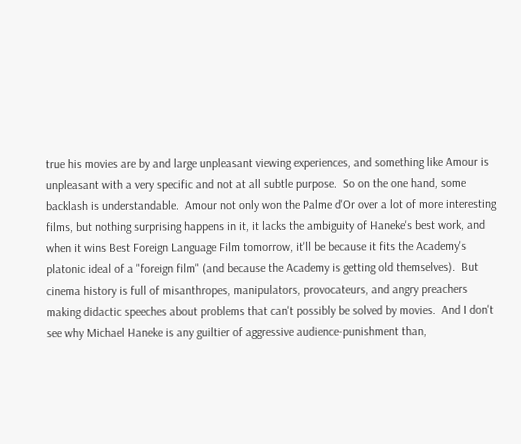true his movies are by and large unpleasant viewing experiences, and something like Amour is unpleasant with a very specific and not at all subtle purpose.  So on the one hand, some backlash is understandable.  Amour not only won the Palme d'Or over a lot of more interesting films, but nothing surprising happens in it, it lacks the ambiguity of Haneke's best work, and when it wins Best Foreign Language Film tomorrow, it'll be because it fits the Academy's platonic ideal of a "foreign film" (and because the Academy is getting old themselves).  But cinema history is full of misanthropes, manipulators, provocateurs, and angry preachers making didactic speeches about problems that can't possibly be solved by movies.  And I don't see why Michael Haneke is any guiltier of aggressive audience-punishment than,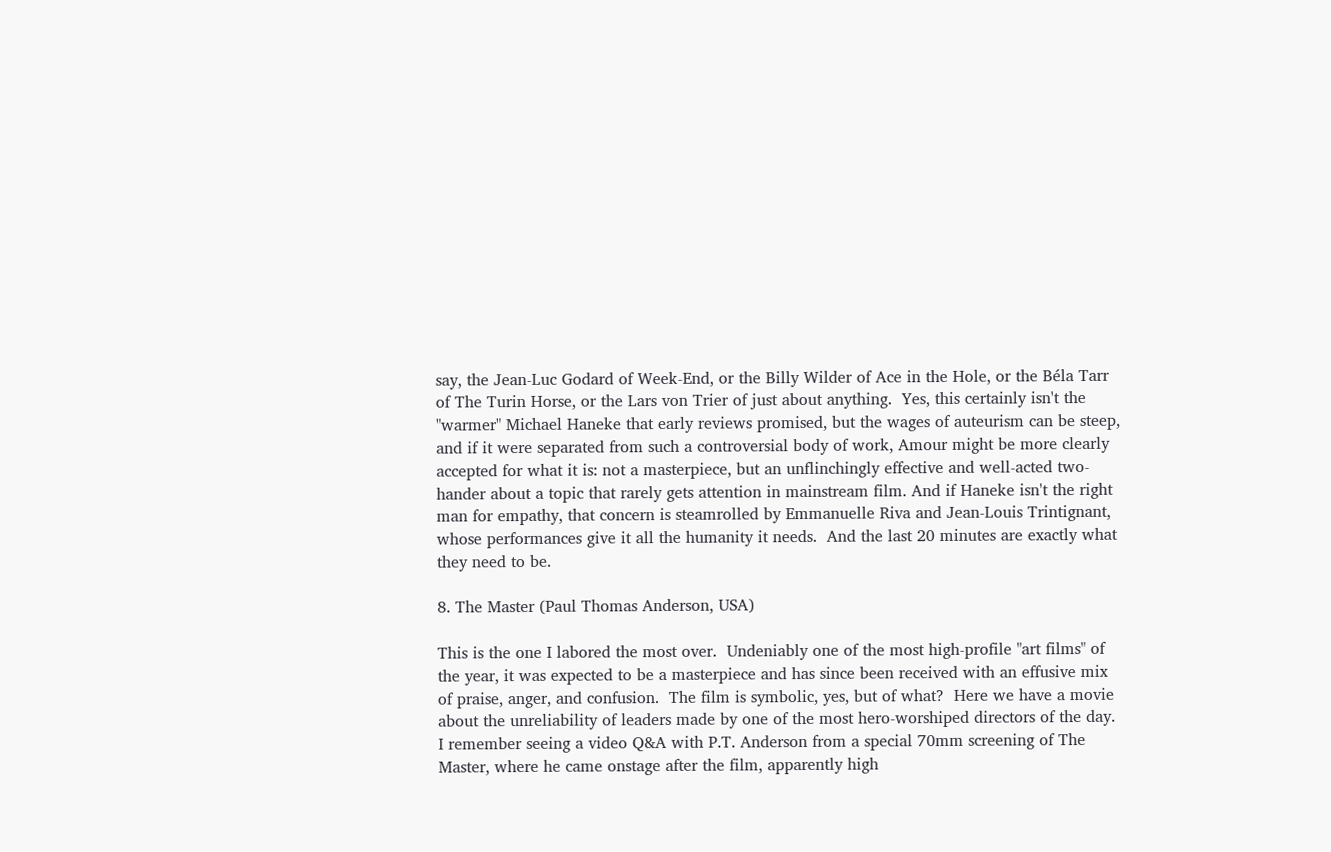say, the Jean-Luc Godard of Week-End, or the Billy Wilder of Ace in the Hole, or the Béla Tarr of The Turin Horse, or the Lars von Trier of just about anything.  Yes, this certainly isn't the "warmer" Michael Haneke that early reviews promised, but the wages of auteurism can be steep, and if it were separated from such a controversial body of work, Amour might be more clearly accepted for what it is: not a masterpiece, but an unflinchingly effective and well-acted two-hander about a topic that rarely gets attention in mainstream film. And if Haneke isn't the right man for empathy, that concern is steamrolled by Emmanuelle Riva and Jean-Louis Trintignant, whose performances give it all the humanity it needs.  And the last 20 minutes are exactly what they need to be.

8. The Master (Paul Thomas Anderson, USA)

This is the one I labored the most over.  Undeniably one of the most high-profile "art films" of the year, it was expected to be a masterpiece and has since been received with an effusive mix of praise, anger, and confusion.  The film is symbolic, yes, but of what?  Here we have a movie about the unreliability of leaders made by one of the most hero-worshiped directors of the day.  I remember seeing a video Q&A with P.T. Anderson from a special 70mm screening of The Master, where he came onstage after the film, apparently high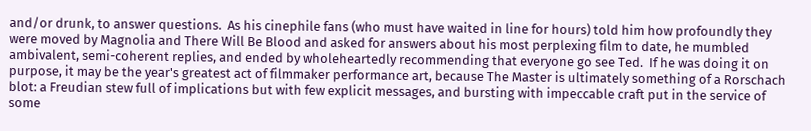and/or drunk, to answer questions.  As his cinephile fans (who must have waited in line for hours) told him how profoundly they were moved by Magnolia and There Will Be Blood and asked for answers about his most perplexing film to date, he mumbled ambivalent, semi-coherent replies, and ended by wholeheartedly recommending that everyone go see Ted.  If he was doing it on purpose, it may be the year's greatest act of filmmaker performance art, because The Master is ultimately something of a Rorschach blot: a Freudian stew full of implications but with few explicit messages, and bursting with impeccable craft put in the service of some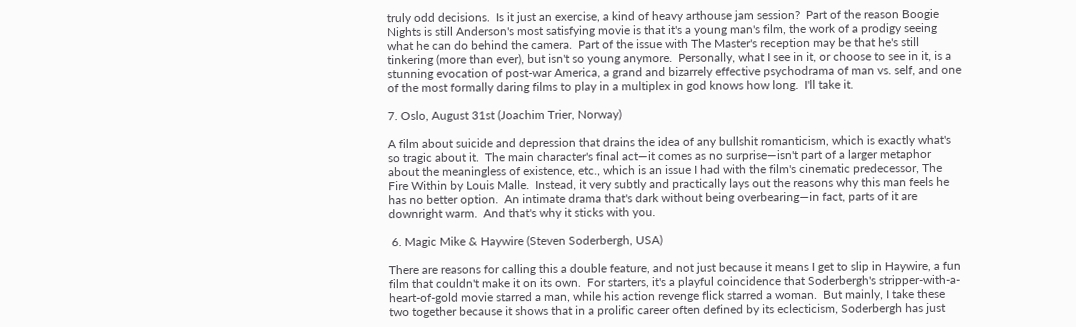truly odd decisions.  Is it just an exercise, a kind of heavy arthouse jam session?  Part of the reason Boogie Nights is still Anderson's most satisfying movie is that it's a young man's film, the work of a prodigy seeing what he can do behind the camera.  Part of the issue with The Master's reception may be that he's still tinkering (more than ever), but isn't so young anymore.  Personally, what I see in it, or choose to see in it, is a stunning evocation of post-war America, a grand and bizarrely effective psychodrama of man vs. self, and one of the most formally daring films to play in a multiplex in god knows how long.  I'll take it.

7. Oslo, August 31st (Joachim Trier, Norway)

A film about suicide and depression that drains the idea of any bullshit romanticism, which is exactly what's so tragic about it.  The main character's final act—it comes as no surprise—isn't part of a larger metaphor about the meaningless of existence, etc., which is an issue I had with the film's cinematic predecessor, The Fire Within by Louis Malle.  Instead, it very subtly and practically lays out the reasons why this man feels he has no better option.  An intimate drama that's dark without being overbearing—in fact, parts of it are downright warm.  And that's why it sticks with you.

 6. Magic Mike & Haywire (Steven Soderbergh, USA)

There are reasons for calling this a double feature, and not just because it means I get to slip in Haywire, a fun film that couldn't make it on its own.  For starters, it's a playful coincidence that Soderbergh's stripper-with-a-heart-of-gold movie starred a man, while his action revenge flick starred a woman.  But mainly, I take these two together because it shows that in a prolific career often defined by its eclecticism, Soderbergh has just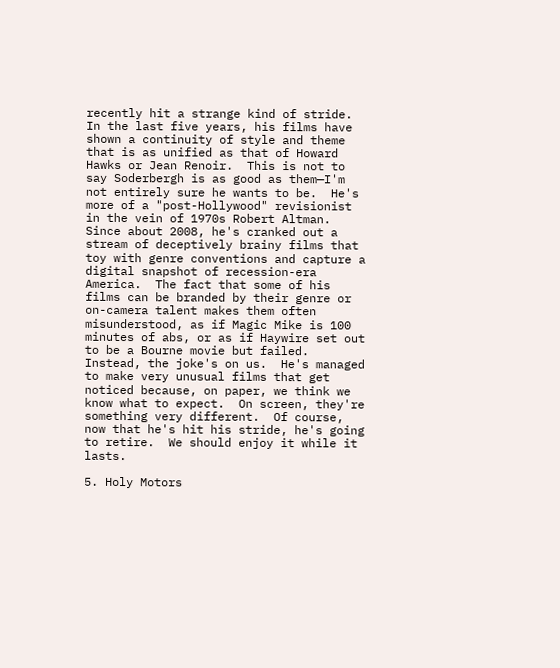recently hit a strange kind of stride.  In the last five years, his films have shown a continuity of style and theme that is as unified as that of Howard Hawks or Jean Renoir.  This is not to say Soderbergh is as good as them—I'm not entirely sure he wants to be.  He's more of a "post-Hollywood" revisionist in the vein of 1970s Robert Altman.  Since about 2008, he's cranked out a stream of deceptively brainy films that toy with genre conventions and capture a digital snapshot of recession-era America.  The fact that some of his films can be branded by their genre or on-camera talent makes them often misunderstood, as if Magic Mike is 100 minutes of abs, or as if Haywire set out to be a Bourne movie but failed.  Instead, the joke's on us.  He's managed to make very unusual films that get noticed because, on paper, we think we know what to expect.  On screen, they're something very different.  Of course, now that he's hit his stride, he's going to retire.  We should enjoy it while it lasts.

5. Holy Motors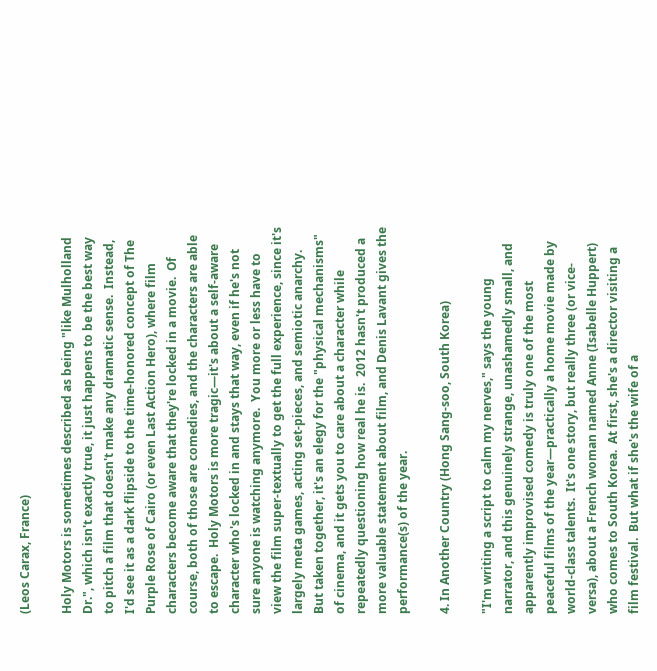(Leos Carax, France)

Holy Motors is sometimes described as being "like Mulholland Dr.", which isn't exactly true, it just happens to be the best way to pitch a film that doesn't make any dramatic sense.  Instead, I'd see it as a dark flipside to the time-honored concept of The Purple Rose of Cairo (or even Last Action Hero), where film characters become aware that they're locked in a movie.  Of course, both of those are comedies, and the characters are able to escape.  Holy Motors is more tragic—it's about a self-aware character who's locked in and stays that way, even if he's not sure anyone is watching anymore.  You more or less have to view the film super-textually to get the full experience, since it's largely meta games, acting set-pieces, and semiotic anarchy.  But taken together, it's an elegy for the "physical mechanisms" of cinema, and it gets you to care about a character while repeatedly questioning how real he is.  2012 hasn't produced a more valuable statement about film, and Denis Lavant gives the performance(s) of the year.

4. In Another Country (Hong Sang-soo, South Korea)

"I'm writing a script to calm my nerves," says the young narrator, and this genuinely strange, unashamedly small, and apparently improvised comedy is truly one of the most peaceful films of the year—practically a home movie made by world-class talents.  It's one story, but really three (or vice-versa), about a French woman named Anne (Isabelle Huppert) who comes to South Korea.  At first, she's a director visiting a film festival.  But what if she's the wife of a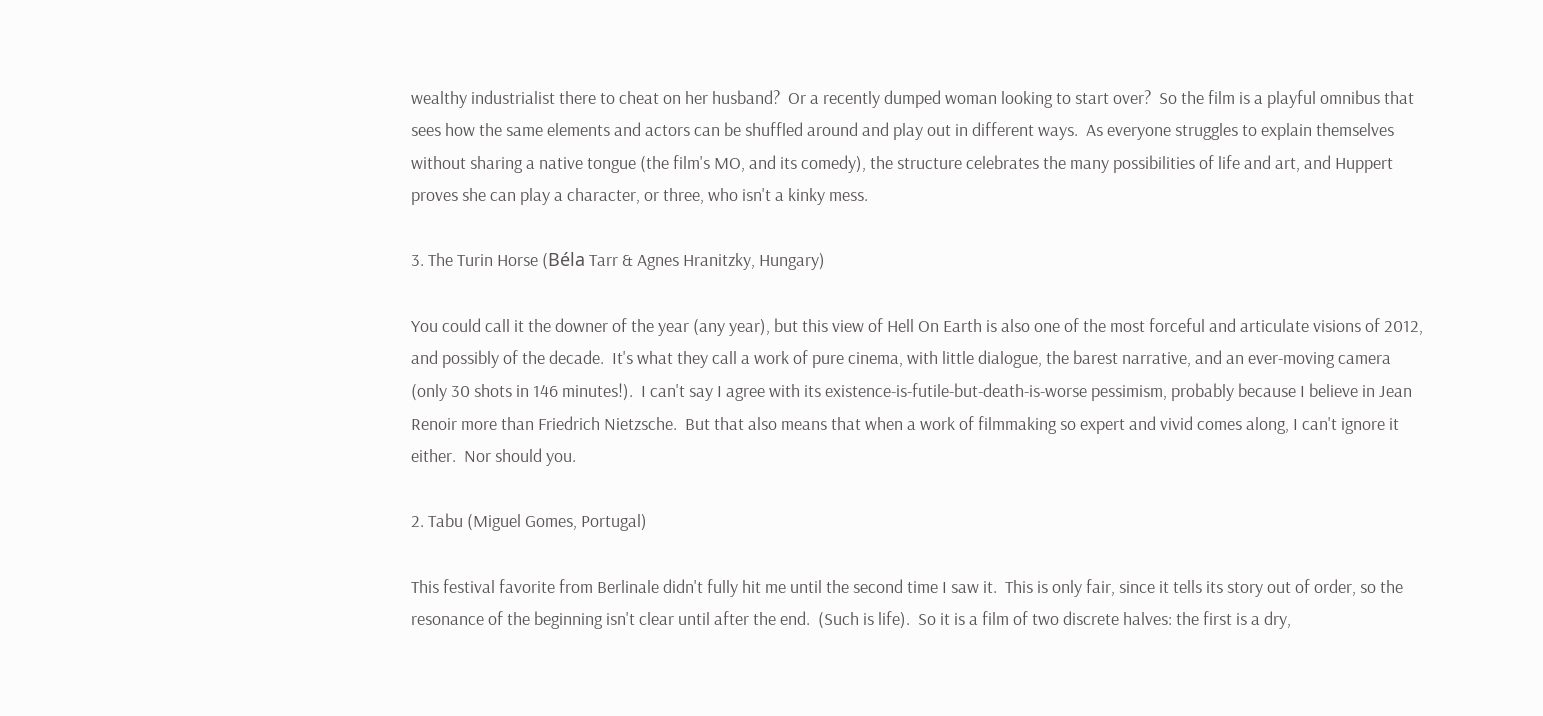wealthy industrialist there to cheat on her husband?  Or a recently dumped woman looking to start over?  So the film is a playful omnibus that sees how the same elements and actors can be shuffled around and play out in different ways.  As everyone struggles to explain themselves without sharing a native tongue (the film's MO, and its comedy), the structure celebrates the many possibilities of life and art, and Huppert proves she can play a character, or three, who isn't a kinky mess.

3. The Turin Horse (Béla Tarr & Agnes Hranitzky, Hungary)

You could call it the downer of the year (any year), but this view of Hell On Earth is also one of the most forceful and articulate visions of 2012, and possibly of the decade.  It's what they call a work of pure cinema, with little dialogue, the barest narrative, and an ever-moving camera (only 30 shots in 146 minutes!).  I can't say I agree with its existence-is-futile-but-death-is-worse pessimism, probably because I believe in Jean Renoir more than Friedrich Nietzsche.  But that also means that when a work of filmmaking so expert and vivid comes along, I can't ignore it either.  Nor should you.

2. Tabu (Miguel Gomes, Portugal)

This festival favorite from Berlinale didn't fully hit me until the second time I saw it.  This is only fair, since it tells its story out of order, so the resonance of the beginning isn't clear until after the end.  (Such is life).  So it is a film of two discrete halves: the first is a dry,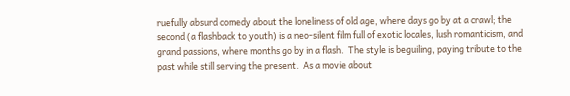ruefully absurd comedy about the loneliness of old age, where days go by at a crawl; the second (a flashback to youth) is a neo-silent film full of exotic locales, lush romanticism, and grand passions, where months go by in a flash.  The style is beguiling, paying tribute to the past while still serving the present.  As a movie about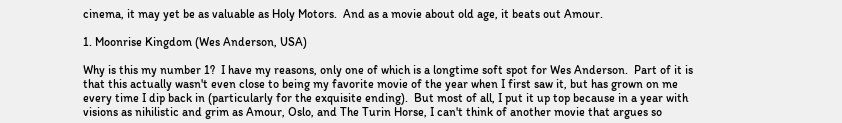cinema, it may yet be as valuable as Holy Motors.  And as a movie about old age, it beats out Amour.

1. Moonrise Kingdom (Wes Anderson, USA)

Why is this my number 1?  I have my reasons, only one of which is a longtime soft spot for Wes Anderson.  Part of it is that this actually wasn't even close to being my favorite movie of the year when I first saw it, but has grown on me every time I dip back in (particularly for the exquisite ending).  But most of all, I put it up top because in a year with visions as nihilistic and grim as Amour, Oslo, and The Turin Horse, I can't think of another movie that argues so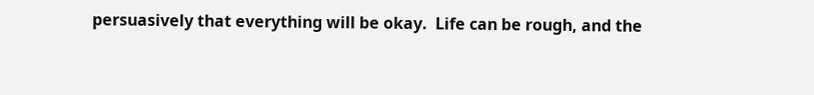persuasively that everything will be okay.  Life can be rough, and the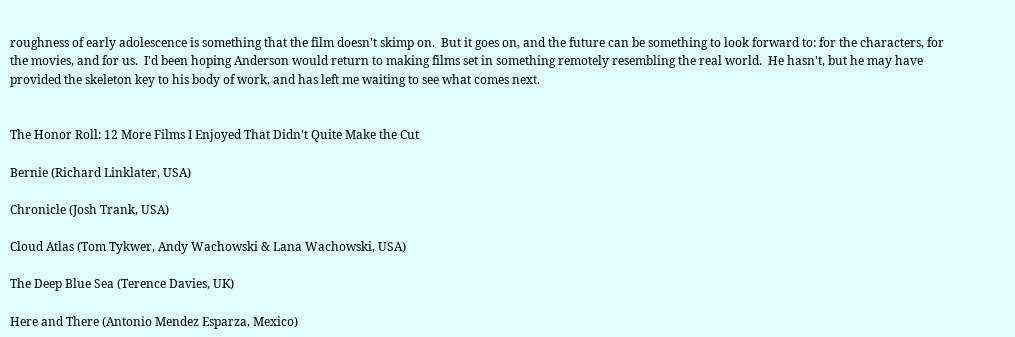roughness of early adolescence is something that the film doesn't skimp on.  But it goes on, and the future can be something to look forward to: for the characters, for the movies, and for us.  I'd been hoping Anderson would return to making films set in something remotely resembling the real world.  He hasn't, but he may have provided the skeleton key to his body of work, and has left me waiting to see what comes next.


The Honor Roll: 12 More Films I Enjoyed That Didn't Quite Make the Cut

Bernie (Richard Linklater, USA)

Chronicle (Josh Trank, USA)

Cloud Atlas (Tom Tykwer, Andy Wachowski & Lana Wachowski, USA)

The Deep Blue Sea (Terence Davies, UK)

Here and There (Antonio Mendez Esparza, Mexico)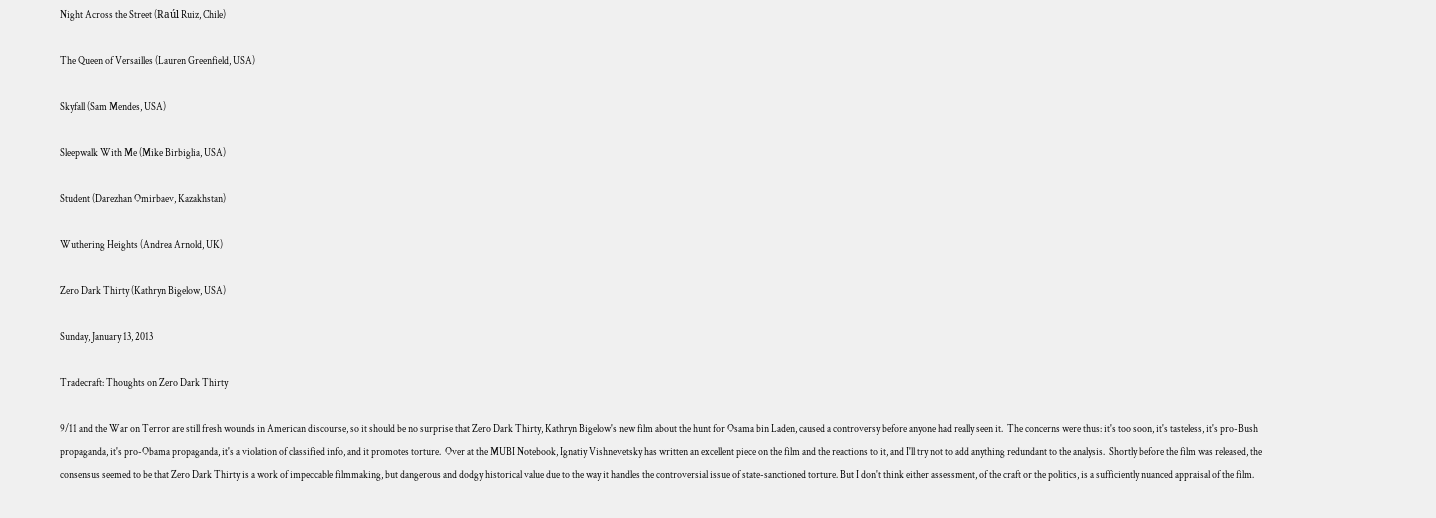Night Across the Street (Raúl Ruiz, Chile)

The Queen of Versailles (Lauren Greenfield, USA)

Skyfall (Sam Mendes, USA)

Sleepwalk With Me (Mike Birbiglia, USA)

Student (Darezhan Omirbaev, Kazakhstan)

Wuthering Heights (Andrea Arnold, UK)

Zero Dark Thirty (Kathryn Bigelow, USA)

Sunday, January 13, 2013

Tradecraft: Thoughts on Zero Dark Thirty

9/11 and the War on Terror are still fresh wounds in American discourse, so it should be no surprise that Zero Dark Thirty, Kathryn Bigelow's new film about the hunt for Osama bin Laden, caused a controversy before anyone had really seen it.  The concerns were thus: it's too soon, it's tasteless, it's pro-Bush propaganda, it's pro-Obama propaganda, it's a violation of classified info, and it promotes torture.  Over at the MUBI Notebook, Ignatiy Vishnevetsky has written an excellent piece on the film and the reactions to it, and I'll try not to add anything redundant to the analysis.  Shortly before the film was released, the consensus seemed to be that Zero Dark Thirty is a work of impeccable filmmaking, but dangerous and dodgy historical value due to the way it handles the controversial issue of state-sanctioned torture. But I don't think either assessment, of the craft or the politics, is a sufficiently nuanced appraisal of the film.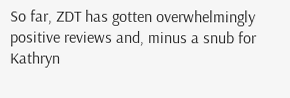So far, ZDT has gotten overwhelmingly positive reviews and, minus a snub for Kathryn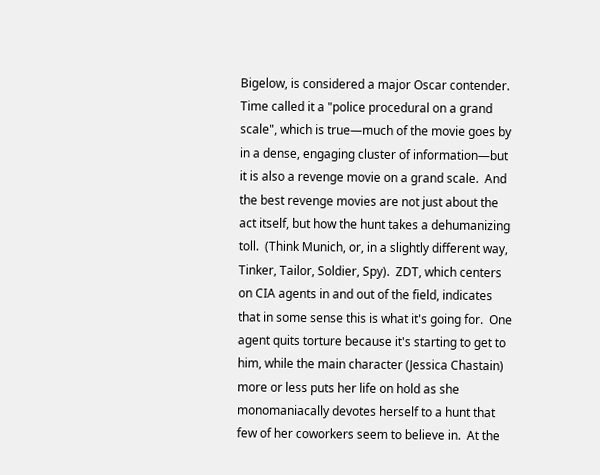Bigelow, is considered a major Oscar contender.  Time called it a "police procedural on a grand scale", which is true—much of the movie goes by in a dense, engaging cluster of information—but it is also a revenge movie on a grand scale.  And the best revenge movies are not just about the act itself, but how the hunt takes a dehumanizing toll.  (Think Munich, or, in a slightly different way, Tinker, Tailor, Soldier, Spy).  ZDT, which centers on CIA agents in and out of the field, indicates that in some sense this is what it's going for.  One agent quits torture because it's starting to get to him, while the main character (Jessica Chastain) more or less puts her life on hold as she monomaniacally devotes herself to a hunt that few of her coworkers seem to believe in.  At the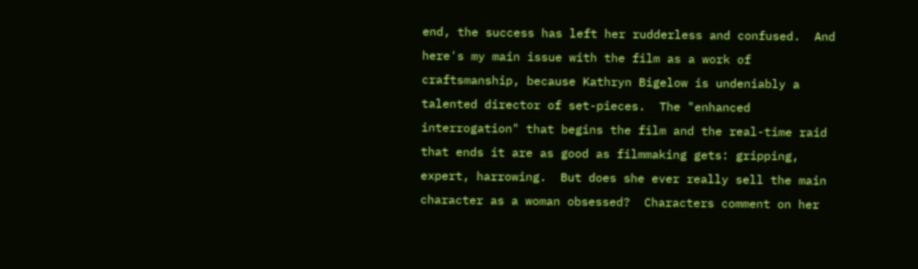end, the success has left her rudderless and confused.  And here's my main issue with the film as a work of craftsmanship, because Kathryn Bigelow is undeniably a talented director of set-pieces.  The "enhanced interrogation" that begins the film and the real-time raid that ends it are as good as filmmaking gets: gripping, expert, harrowing.  But does she ever really sell the main character as a woman obsessed?  Characters comment on her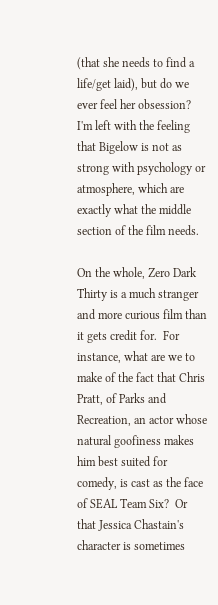(that she needs to find a life/get laid), but do we ever feel her obsession?  I'm left with the feeling that Bigelow is not as strong with psychology or atmosphere, which are exactly what the middle section of the film needs.

On the whole, Zero Dark Thirty is a much stranger and more curious film than it gets credit for.  For instance, what are we to make of the fact that Chris Pratt, of Parks and Recreation, an actor whose natural goofiness makes him best suited for comedy, is cast as the face of SEAL Team Six?  Or that Jessica Chastain's character is sometimes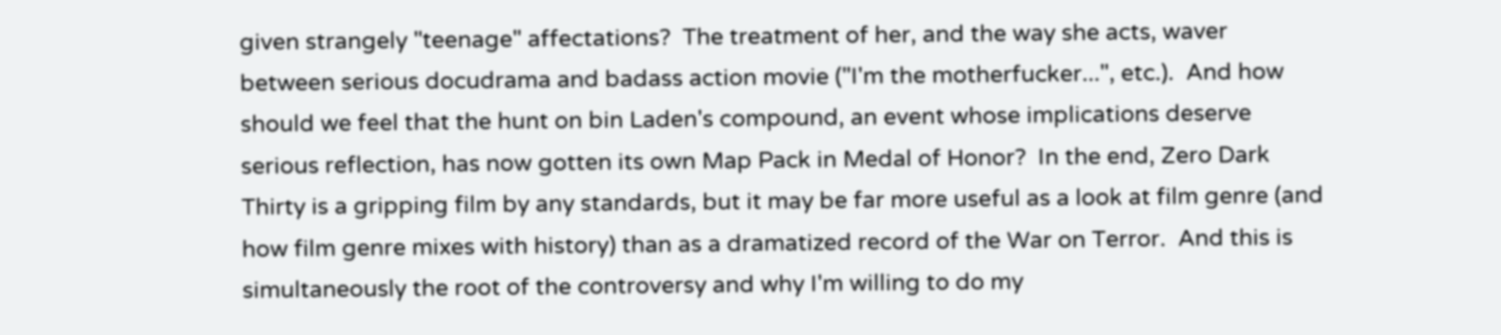given strangely "teenage" affectations?  The treatment of her, and the way she acts, waver between serious docudrama and badass action movie ("I'm the motherfucker...", etc.).  And how should we feel that the hunt on bin Laden's compound, an event whose implications deserve serious reflection, has now gotten its own Map Pack in Medal of Honor?  In the end, Zero Dark Thirty is a gripping film by any standards, but it may be far more useful as a look at film genre (and how film genre mixes with history) than as a dramatized record of the War on Terror.  And this is simultaneously the root of the controversy and why I'm willing to do my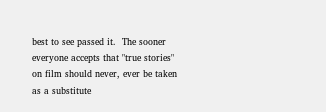best to see passed it.  The sooner everyone accepts that "true stories" on film should never, ever be taken as a substitute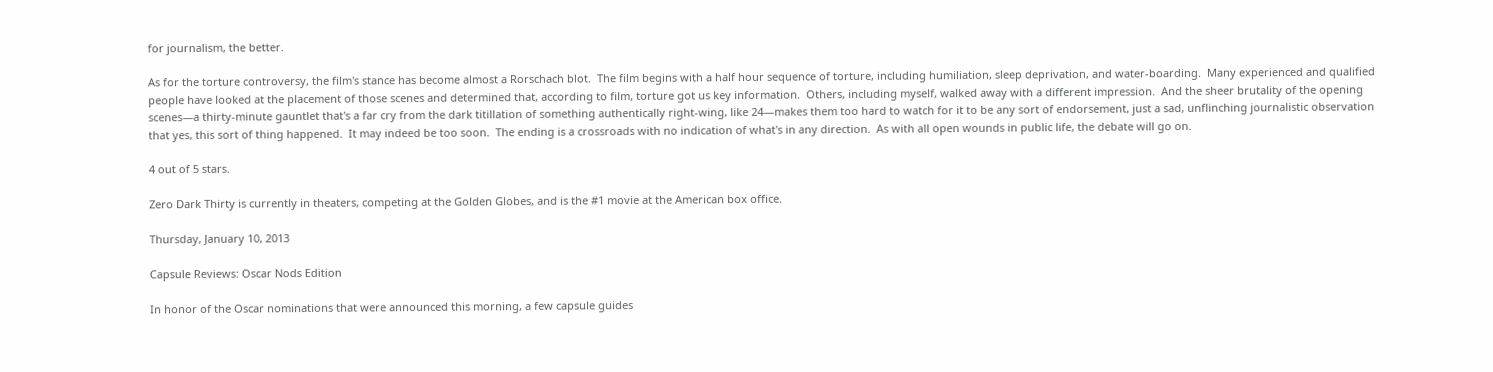for journalism, the better.

As for the torture controversy, the film's stance has become almost a Rorschach blot.  The film begins with a half hour sequence of torture, including humiliation, sleep deprivation, and water-boarding.  Many experienced and qualified people have looked at the placement of those scenes and determined that, according to film, torture got us key information.  Others, including myself, walked away with a different impression.  And the sheer brutality of the opening scenes—a thirty-minute gauntlet that's a far cry from the dark titillation of something authentically right-wing, like 24—makes them too hard to watch for it to be any sort of endorsement, just a sad, unflinching journalistic observation that yes, this sort of thing happened.  It may indeed be too soon.  The ending is a crossroads with no indication of what's in any direction.  As with all open wounds in public life, the debate will go on.

4 out of 5 stars.

Zero Dark Thirty is currently in theaters, competing at the Golden Globes, and is the #1 movie at the American box office.

Thursday, January 10, 2013

Capsule Reviews: Oscar Nods Edition

In honor of the Oscar nominations that were announced this morning, a few capsule guides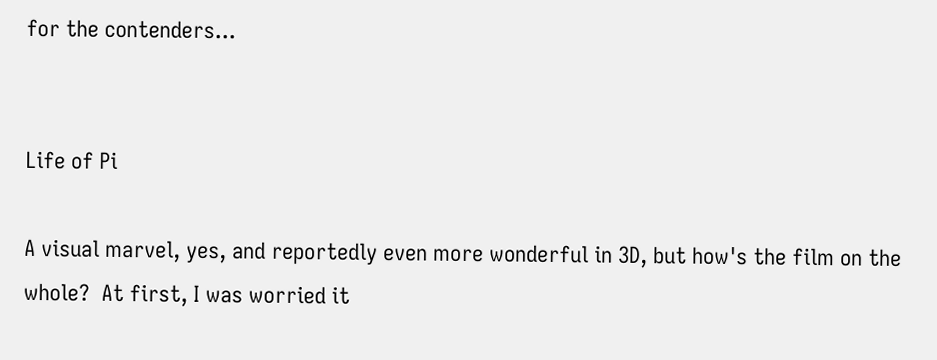for the contenders...


Life of Pi

A visual marvel, yes, and reportedly even more wonderful in 3D, but how's the film on the whole?  At first, I was worried it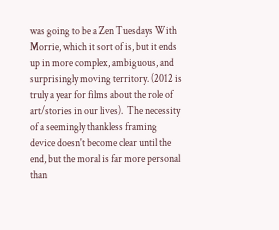was going to be a Zen Tuesdays With Morrie, which it sort of is, but it ends up in more complex, ambiguous, and surprisingly moving territory. (2012 is truly a year for films about the role of art/stories in our lives).  The necessity of a seemingly thankless framing device doesn't become clear until the end, but the moral is far more personal than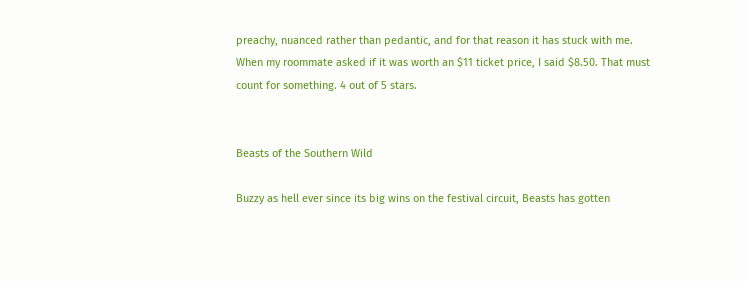preachy, nuanced rather than pedantic, and for that reason it has stuck with me. When my roommate asked if it was worth an $11 ticket price, I said $8.50. That must count for something. 4 out of 5 stars.


Beasts of the Southern Wild

Buzzy as hell ever since its big wins on the festival circuit, Beasts has gotten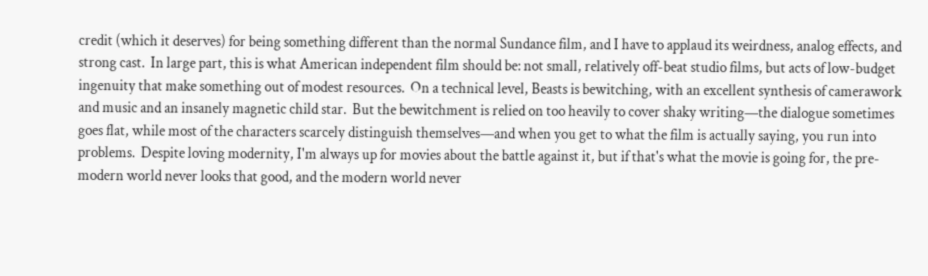credit (which it deserves) for being something different than the normal Sundance film, and I have to applaud its weirdness, analog effects, and strong cast.  In large part, this is what American independent film should be: not small, relatively off-beat studio films, but acts of low-budget ingenuity that make something out of modest resources.  On a technical level, Beasts is bewitching, with an excellent synthesis of camerawork and music and an insanely magnetic child star.  But the bewitchment is relied on too heavily to cover shaky writing—the dialogue sometimes goes flat, while most of the characters scarcely distinguish themselves—and when you get to what the film is actually saying, you run into problems.  Despite loving modernity, I'm always up for movies about the battle against it, but if that's what the movie is going for, the pre-modern world never looks that good, and the modern world never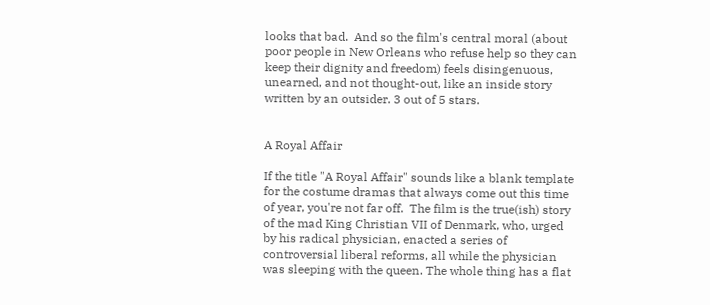looks that bad.  And so the film's central moral (about poor people in New Orleans who refuse help so they can keep their dignity and freedom) feels disingenuous, unearned, and not thought-out, like an inside story written by an outsider. 3 out of 5 stars.


A Royal Affair

If the title "A Royal Affair" sounds like a blank template for the costume dramas that always come out this time of year, you're not far off.  The film is the true(ish) story of the mad King Christian VII of Denmark, who, urged by his radical physician, enacted a series of controversial liberal reforms, all while the physician was sleeping with the queen. The whole thing has a flat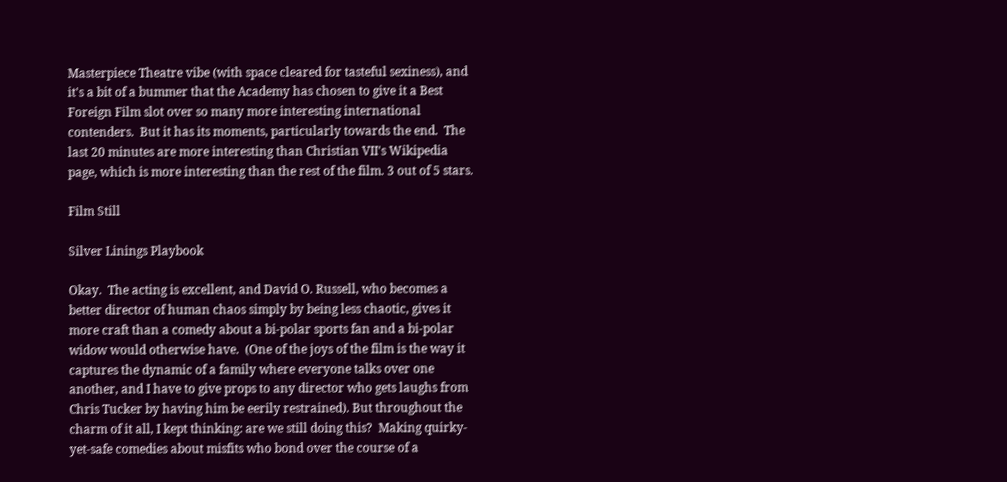Masterpiece Theatre vibe (with space cleared for tasteful sexiness), and it's a bit of a bummer that the Academy has chosen to give it a Best Foreign Film slot over so many more interesting international contenders.  But it has its moments, particularly towards the end.  The last 20 minutes are more interesting than Christian VII's Wikipedia page, which is more interesting than the rest of the film. 3 out of 5 stars.

Film Still

Silver Linings Playbook

Okay.  The acting is excellent, and David O. Russell, who becomes a better director of human chaos simply by being less chaotic, gives it more craft than a comedy about a bi-polar sports fan and a bi-polar widow would otherwise have.  (One of the joys of the film is the way it captures the dynamic of a family where everyone talks over one another, and I have to give props to any director who gets laughs from Chris Tucker by having him be eerily restrained). But throughout the charm of it all, I kept thinking: are we still doing this?  Making quirky-yet-safe comedies about misfits who bond over the course of a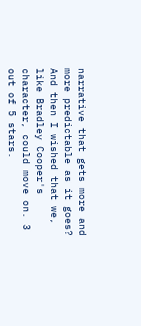narrative that gets more and more predictable as it goes? And then I wished that we, like Bradley Cooper's character, could move on. 3 out of 5 stars.